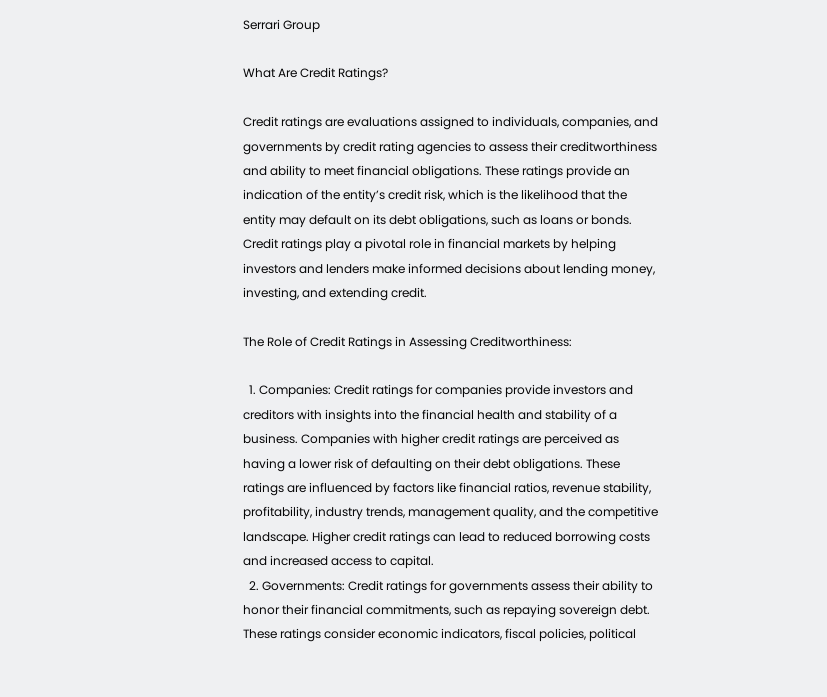Serrari Group

What Are Credit Ratings?

Credit ratings are evaluations assigned to individuals, companies, and governments by credit rating agencies to assess their creditworthiness and ability to meet financial obligations. These ratings provide an indication of the entity’s credit risk, which is the likelihood that the entity may default on its debt obligations, such as loans or bonds. Credit ratings play a pivotal role in financial markets by helping investors and lenders make informed decisions about lending money, investing, and extending credit.

The Role of Credit Ratings in Assessing Creditworthiness:

  1. Companies: Credit ratings for companies provide investors and creditors with insights into the financial health and stability of a business. Companies with higher credit ratings are perceived as having a lower risk of defaulting on their debt obligations. These ratings are influenced by factors like financial ratios, revenue stability, profitability, industry trends, management quality, and the competitive landscape. Higher credit ratings can lead to reduced borrowing costs and increased access to capital.
  2. Governments: Credit ratings for governments assess their ability to honor their financial commitments, such as repaying sovereign debt. These ratings consider economic indicators, fiscal policies, political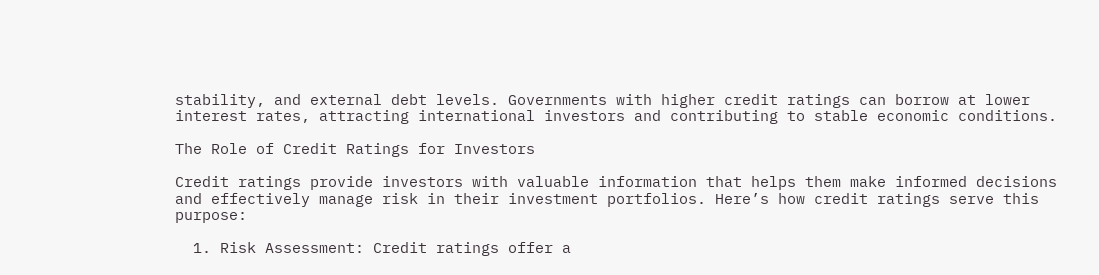stability, and external debt levels. Governments with higher credit ratings can borrow at lower interest rates, attracting international investors and contributing to stable economic conditions.

The Role of Credit Ratings for Investors

Credit ratings provide investors with valuable information that helps them make informed decisions and effectively manage risk in their investment portfolios. Here’s how credit ratings serve this purpose:

  1. Risk Assessment: Credit ratings offer a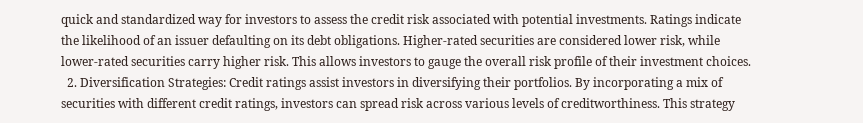quick and standardized way for investors to assess the credit risk associated with potential investments. Ratings indicate the likelihood of an issuer defaulting on its debt obligations. Higher-rated securities are considered lower risk, while lower-rated securities carry higher risk. This allows investors to gauge the overall risk profile of their investment choices.
  2. Diversification Strategies: Credit ratings assist investors in diversifying their portfolios. By incorporating a mix of securities with different credit ratings, investors can spread risk across various levels of creditworthiness. This strategy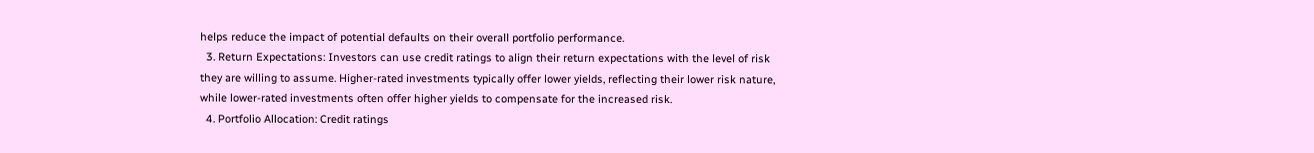helps reduce the impact of potential defaults on their overall portfolio performance.
  3. Return Expectations: Investors can use credit ratings to align their return expectations with the level of risk they are willing to assume. Higher-rated investments typically offer lower yields, reflecting their lower risk nature, while lower-rated investments often offer higher yields to compensate for the increased risk.
  4. Portfolio Allocation: Credit ratings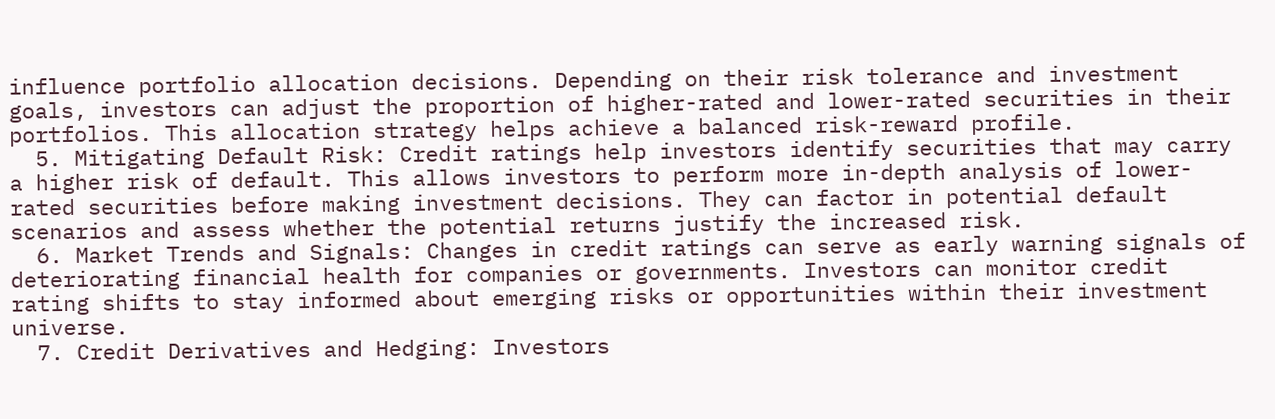influence portfolio allocation decisions. Depending on their risk tolerance and investment goals, investors can adjust the proportion of higher-rated and lower-rated securities in their portfolios. This allocation strategy helps achieve a balanced risk-reward profile.
  5. Mitigating Default Risk: Credit ratings help investors identify securities that may carry a higher risk of default. This allows investors to perform more in-depth analysis of lower-rated securities before making investment decisions. They can factor in potential default scenarios and assess whether the potential returns justify the increased risk.
  6. Market Trends and Signals: Changes in credit ratings can serve as early warning signals of deteriorating financial health for companies or governments. Investors can monitor credit rating shifts to stay informed about emerging risks or opportunities within their investment universe.
  7. Credit Derivatives and Hedging: Investors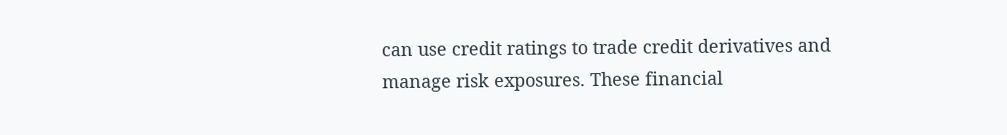can use credit ratings to trade credit derivatives and manage risk exposures. These financial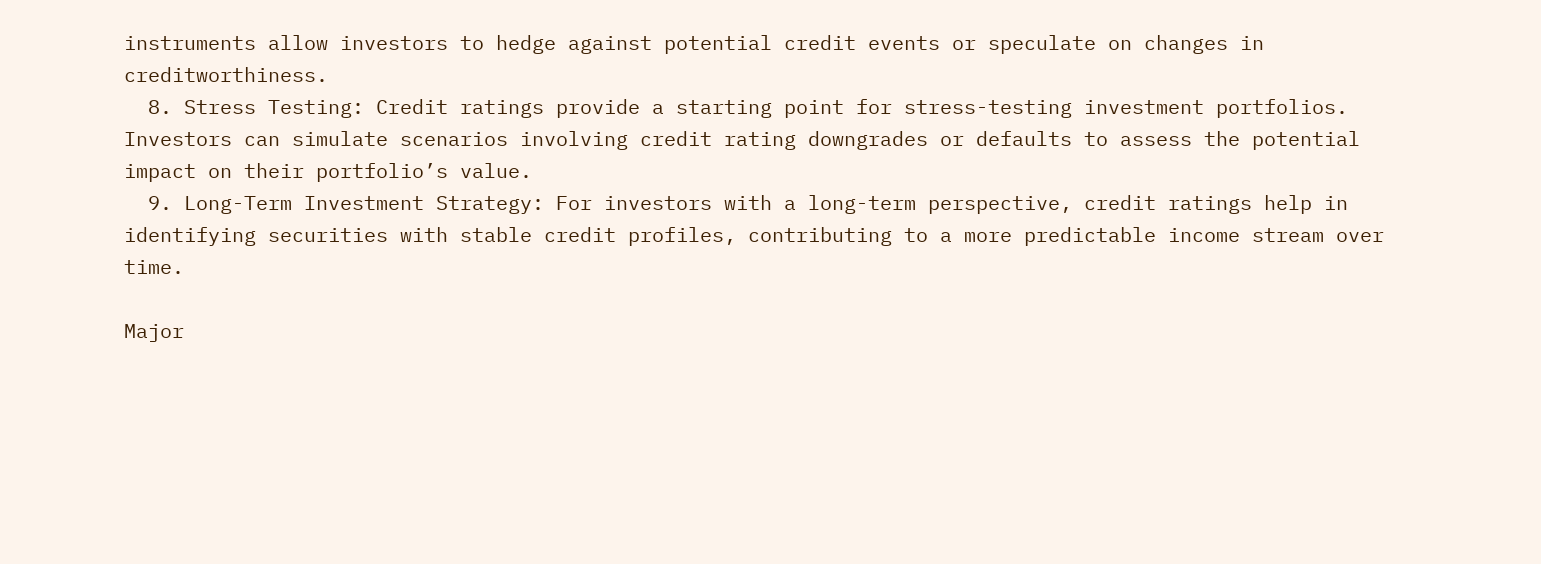instruments allow investors to hedge against potential credit events or speculate on changes in creditworthiness.
  8. Stress Testing: Credit ratings provide a starting point for stress-testing investment portfolios. Investors can simulate scenarios involving credit rating downgrades or defaults to assess the potential impact on their portfolio’s value.
  9. Long-Term Investment Strategy: For investors with a long-term perspective, credit ratings help in identifying securities with stable credit profiles, contributing to a more predictable income stream over time.

Major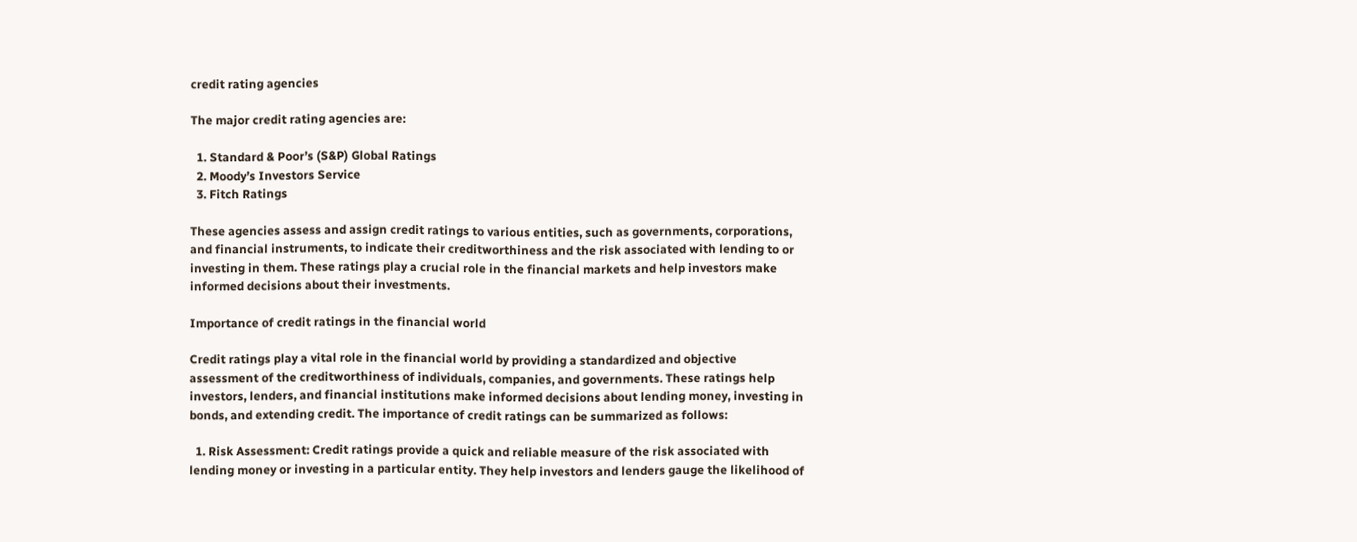credit rating agencies

The major credit rating agencies are:

  1. Standard & Poor’s (S&P) Global Ratings
  2. Moody’s Investors Service
  3. Fitch Ratings

These agencies assess and assign credit ratings to various entities, such as governments, corporations, and financial instruments, to indicate their creditworthiness and the risk associated with lending to or investing in them. These ratings play a crucial role in the financial markets and help investors make informed decisions about their investments.

Importance of credit ratings in the financial world

Credit ratings play a vital role in the financial world by providing a standardized and objective assessment of the creditworthiness of individuals, companies, and governments. These ratings help investors, lenders, and financial institutions make informed decisions about lending money, investing in bonds, and extending credit. The importance of credit ratings can be summarized as follows:

  1. Risk Assessment: Credit ratings provide a quick and reliable measure of the risk associated with lending money or investing in a particular entity. They help investors and lenders gauge the likelihood of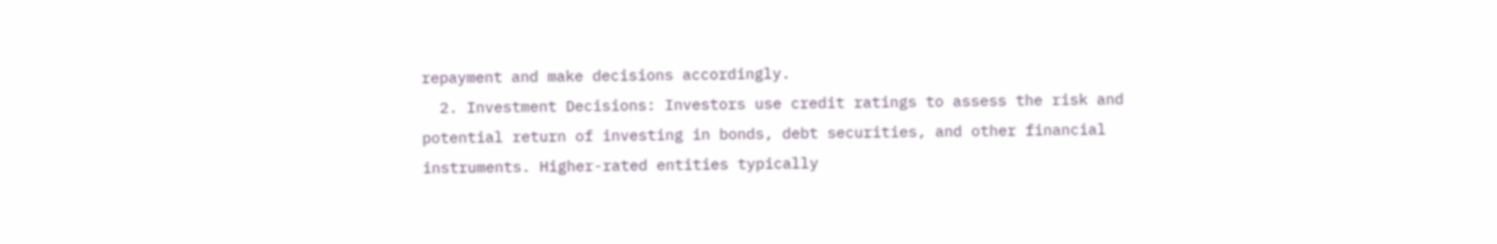repayment and make decisions accordingly.
  2. Investment Decisions: Investors use credit ratings to assess the risk and potential return of investing in bonds, debt securities, and other financial instruments. Higher-rated entities typically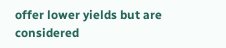offer lower yields but are considered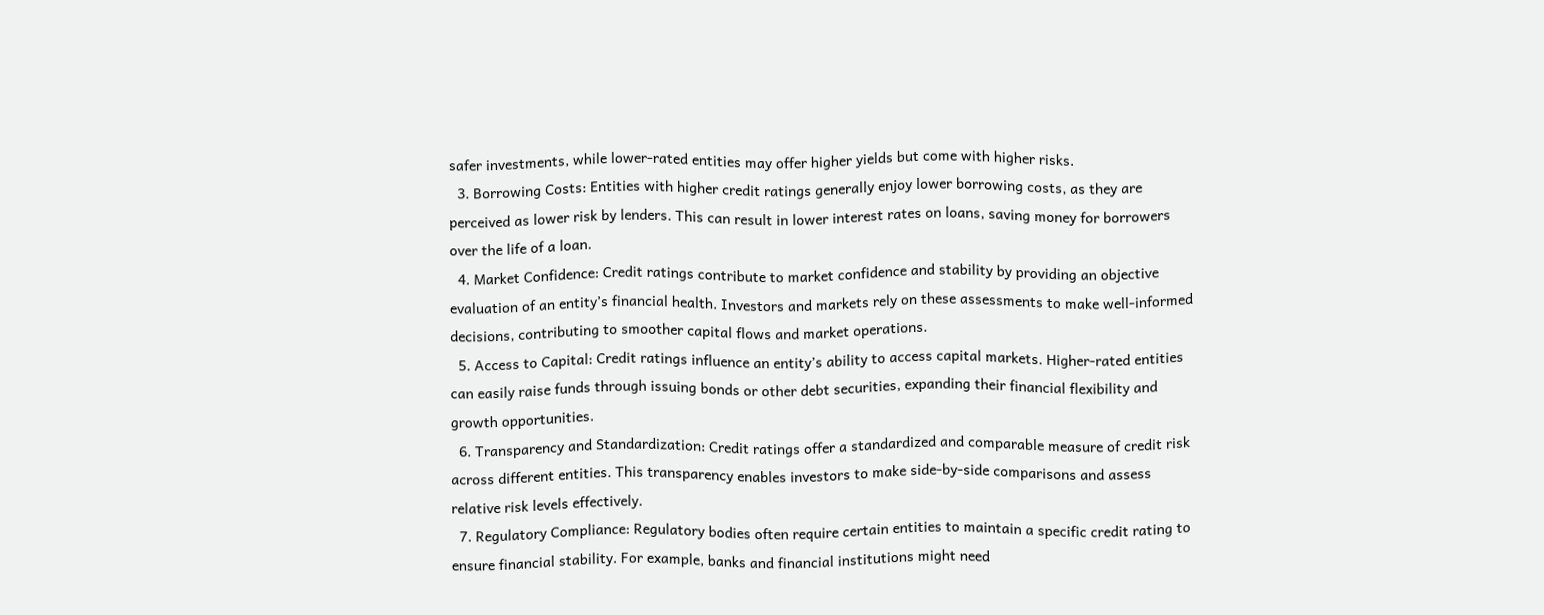safer investments, while lower-rated entities may offer higher yields but come with higher risks.
  3. Borrowing Costs: Entities with higher credit ratings generally enjoy lower borrowing costs, as they are perceived as lower risk by lenders. This can result in lower interest rates on loans, saving money for borrowers over the life of a loan.
  4. Market Confidence: Credit ratings contribute to market confidence and stability by providing an objective evaluation of an entity’s financial health. Investors and markets rely on these assessments to make well-informed decisions, contributing to smoother capital flows and market operations.
  5. Access to Capital: Credit ratings influence an entity’s ability to access capital markets. Higher-rated entities can easily raise funds through issuing bonds or other debt securities, expanding their financial flexibility and growth opportunities.
  6. Transparency and Standardization: Credit ratings offer a standardized and comparable measure of credit risk across different entities. This transparency enables investors to make side-by-side comparisons and assess relative risk levels effectively.
  7. Regulatory Compliance: Regulatory bodies often require certain entities to maintain a specific credit rating to ensure financial stability. For example, banks and financial institutions might need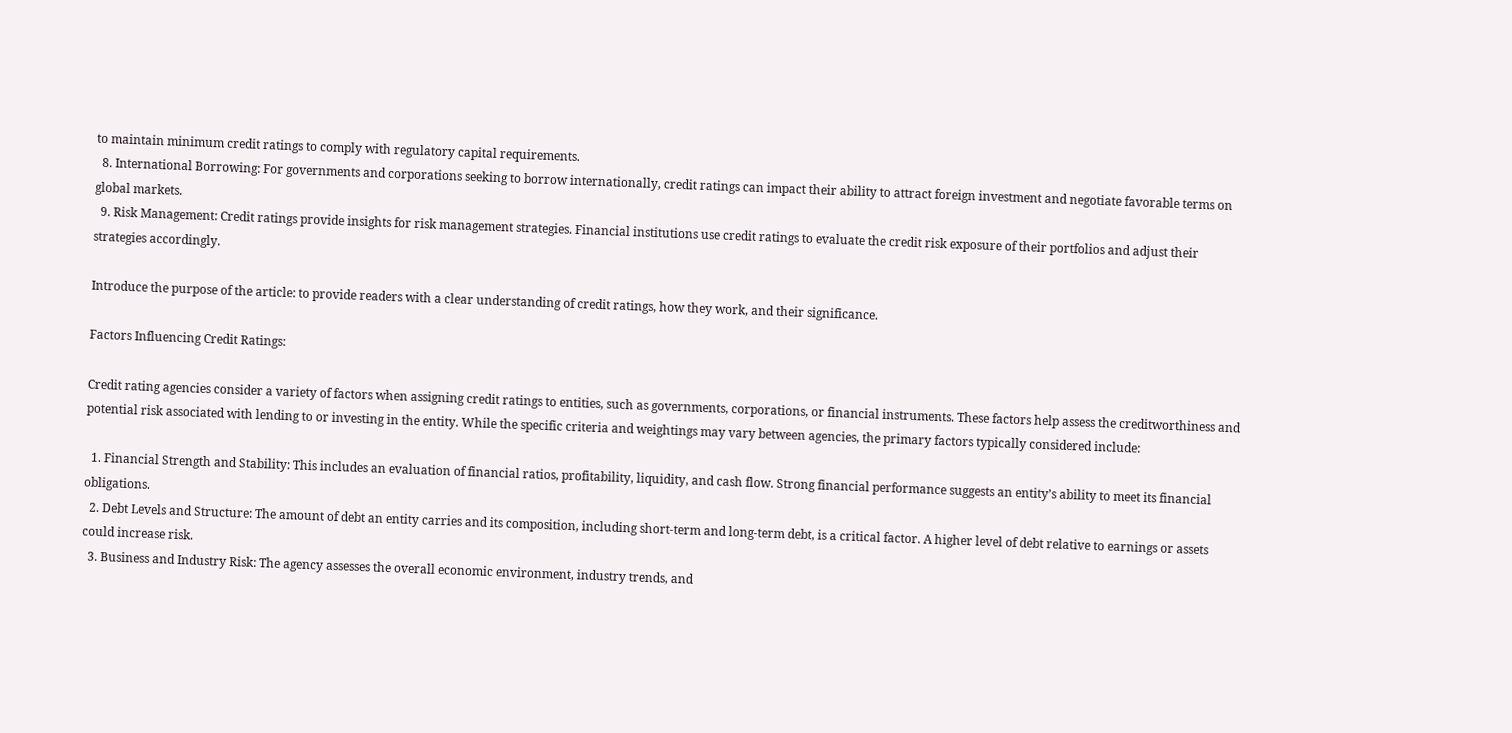to maintain minimum credit ratings to comply with regulatory capital requirements.
  8. International Borrowing: For governments and corporations seeking to borrow internationally, credit ratings can impact their ability to attract foreign investment and negotiate favorable terms on global markets.
  9. Risk Management: Credit ratings provide insights for risk management strategies. Financial institutions use credit ratings to evaluate the credit risk exposure of their portfolios and adjust their strategies accordingly.

Introduce the purpose of the article: to provide readers with a clear understanding of credit ratings, how they work, and their significance.

Factors Influencing Credit Ratings:

Credit rating agencies consider a variety of factors when assigning credit ratings to entities, such as governments, corporations, or financial instruments. These factors help assess the creditworthiness and potential risk associated with lending to or investing in the entity. While the specific criteria and weightings may vary between agencies, the primary factors typically considered include:

  1. Financial Strength and Stability: This includes an evaluation of financial ratios, profitability, liquidity, and cash flow. Strong financial performance suggests an entity’s ability to meet its financial obligations.
  2. Debt Levels and Structure: The amount of debt an entity carries and its composition, including short-term and long-term debt, is a critical factor. A higher level of debt relative to earnings or assets could increase risk.
  3. Business and Industry Risk: The agency assesses the overall economic environment, industry trends, and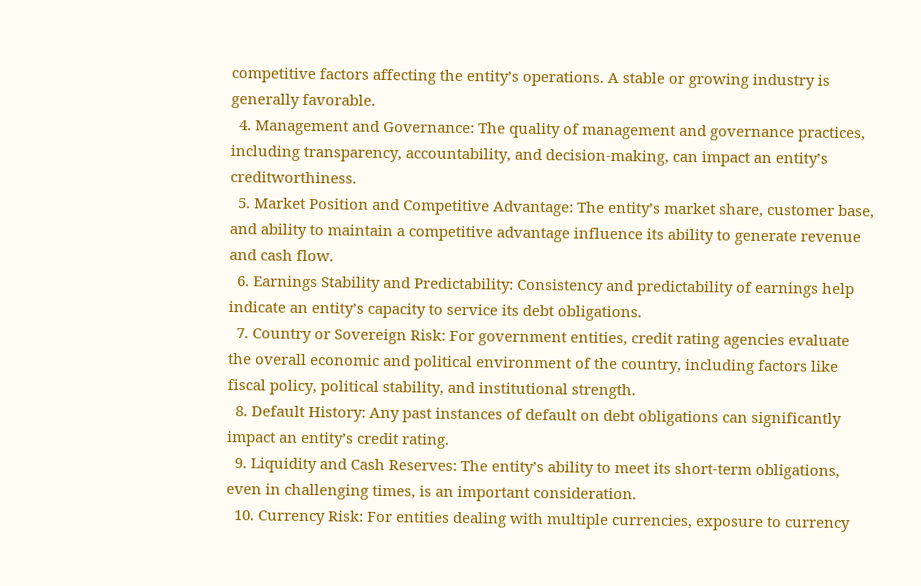competitive factors affecting the entity’s operations. A stable or growing industry is generally favorable.
  4. Management and Governance: The quality of management and governance practices, including transparency, accountability, and decision-making, can impact an entity’s creditworthiness.
  5. Market Position and Competitive Advantage: The entity’s market share, customer base, and ability to maintain a competitive advantage influence its ability to generate revenue and cash flow.
  6. Earnings Stability and Predictability: Consistency and predictability of earnings help indicate an entity’s capacity to service its debt obligations.
  7. Country or Sovereign Risk: For government entities, credit rating agencies evaluate the overall economic and political environment of the country, including factors like fiscal policy, political stability, and institutional strength.
  8. Default History: Any past instances of default on debt obligations can significantly impact an entity’s credit rating.
  9. Liquidity and Cash Reserves: The entity’s ability to meet its short-term obligations, even in challenging times, is an important consideration.
  10. Currency Risk: For entities dealing with multiple currencies, exposure to currency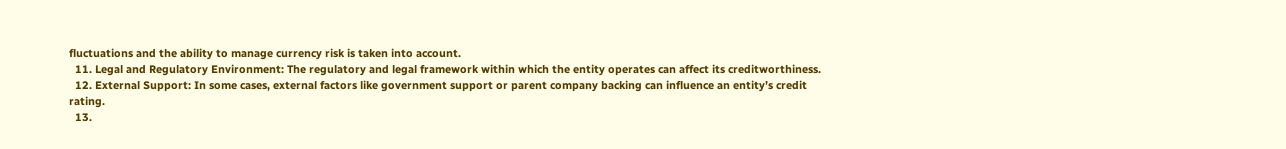fluctuations and the ability to manage currency risk is taken into account.
  11. Legal and Regulatory Environment: The regulatory and legal framework within which the entity operates can affect its creditworthiness.
  12. External Support: In some cases, external factors like government support or parent company backing can influence an entity’s credit rating.
  13.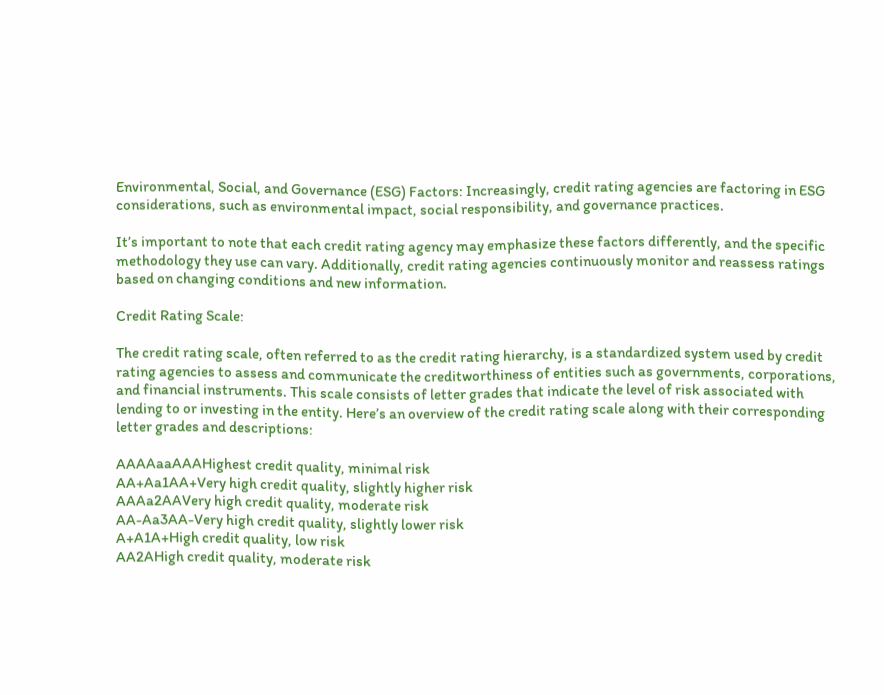Environmental, Social, and Governance (ESG) Factors: Increasingly, credit rating agencies are factoring in ESG considerations, such as environmental impact, social responsibility, and governance practices.

It’s important to note that each credit rating agency may emphasize these factors differently, and the specific methodology they use can vary. Additionally, credit rating agencies continuously monitor and reassess ratings based on changing conditions and new information.

Credit Rating Scale:

The credit rating scale, often referred to as the credit rating hierarchy, is a standardized system used by credit rating agencies to assess and communicate the creditworthiness of entities such as governments, corporations, and financial instruments. This scale consists of letter grades that indicate the level of risk associated with lending to or investing in the entity. Here’s an overview of the credit rating scale along with their corresponding letter grades and descriptions:

AAAAaaAAAHighest credit quality, minimal risk
AA+Aa1AA+Very high credit quality, slightly higher risk
AAAa2AAVery high credit quality, moderate risk
AA-Aa3AA-Very high credit quality, slightly lower risk
A+A1A+High credit quality, low risk
AA2AHigh credit quality, moderate risk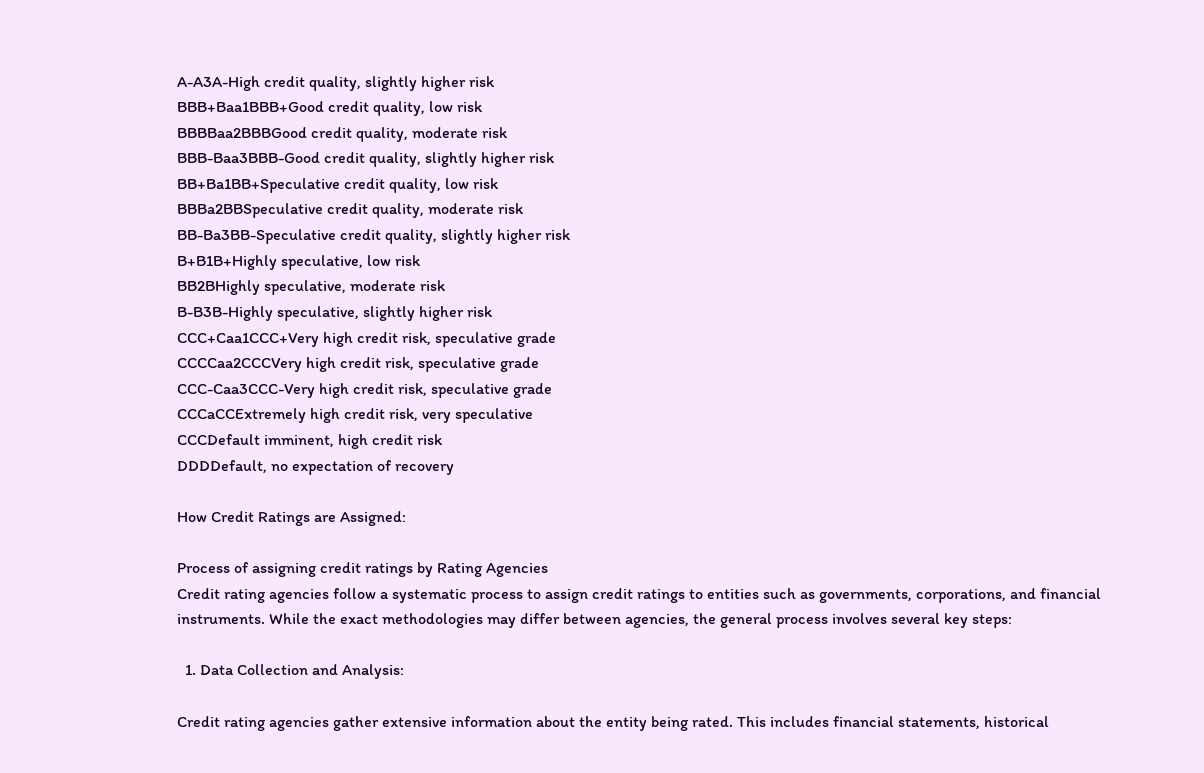A-A3A-High credit quality, slightly higher risk
BBB+Baa1BBB+Good credit quality, low risk
BBBBaa2BBBGood credit quality, moderate risk
BBB-Baa3BBB-Good credit quality, slightly higher risk
BB+Ba1BB+Speculative credit quality, low risk
BBBa2BBSpeculative credit quality, moderate risk
BB-Ba3BB-Speculative credit quality, slightly higher risk
B+B1B+Highly speculative, low risk
BB2BHighly speculative, moderate risk
B-B3B-Highly speculative, slightly higher risk
CCC+Caa1CCC+Very high credit risk, speculative grade
CCCCaa2CCCVery high credit risk, speculative grade
CCC-Caa3CCC-Very high credit risk, speculative grade
CCCaCCExtremely high credit risk, very speculative
CCCDefault imminent, high credit risk
DDDDefault, no expectation of recovery

How Credit Ratings are Assigned:

Process of assigning credit ratings by Rating Agencies
Credit rating agencies follow a systematic process to assign credit ratings to entities such as governments, corporations, and financial instruments. While the exact methodologies may differ between agencies, the general process involves several key steps:

  1. Data Collection and Analysis:

Credit rating agencies gather extensive information about the entity being rated. This includes financial statements, historical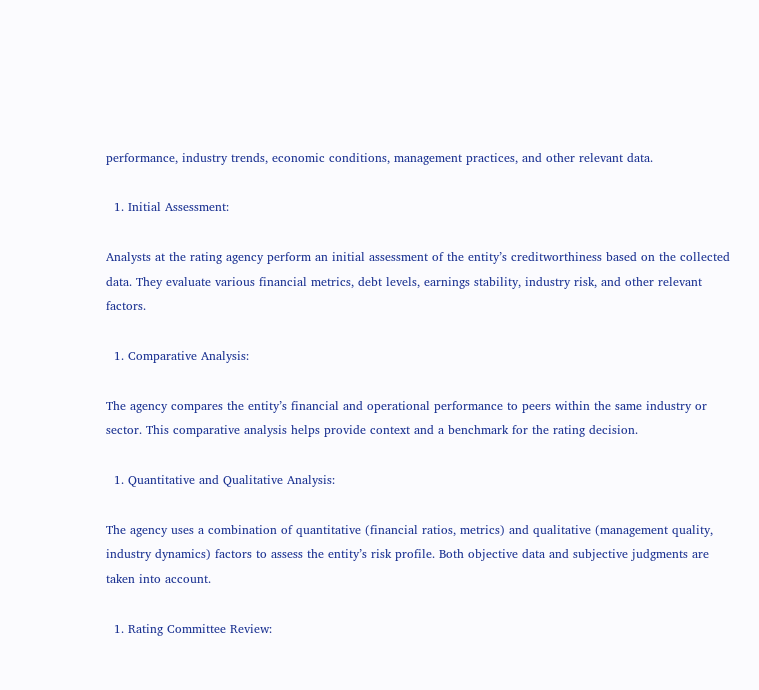performance, industry trends, economic conditions, management practices, and other relevant data.

  1. Initial Assessment:

Analysts at the rating agency perform an initial assessment of the entity’s creditworthiness based on the collected data. They evaluate various financial metrics, debt levels, earnings stability, industry risk, and other relevant factors.

  1. Comparative Analysis:

The agency compares the entity’s financial and operational performance to peers within the same industry or sector. This comparative analysis helps provide context and a benchmark for the rating decision.

  1. Quantitative and Qualitative Analysis:

The agency uses a combination of quantitative (financial ratios, metrics) and qualitative (management quality, industry dynamics) factors to assess the entity’s risk profile. Both objective data and subjective judgments are taken into account.

  1. Rating Committee Review: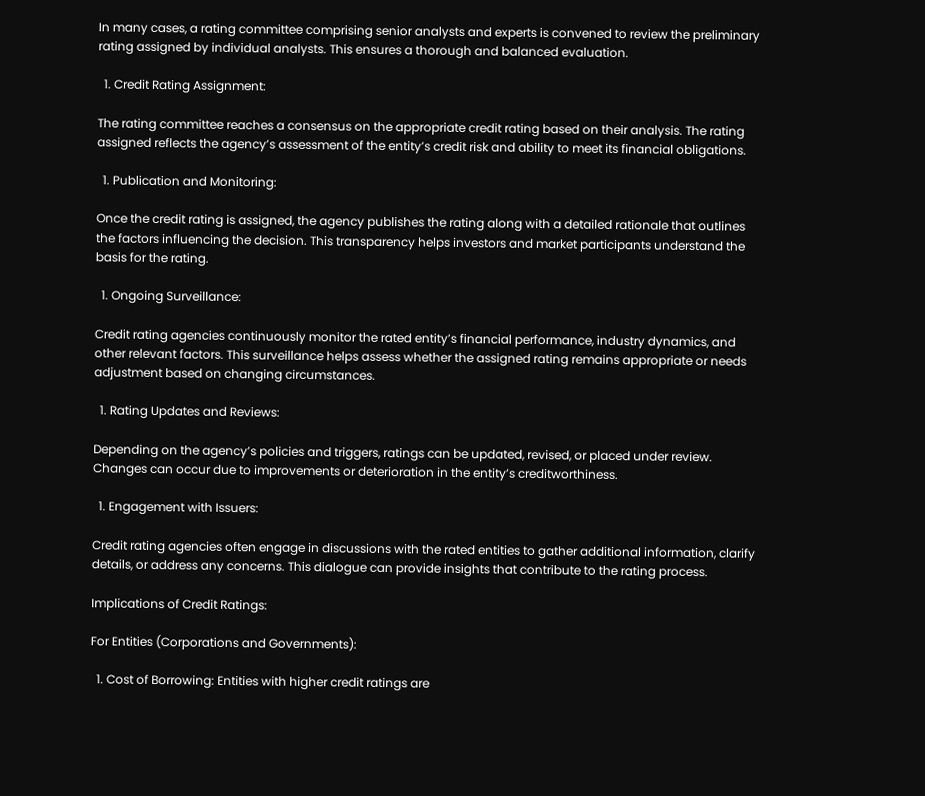In many cases, a rating committee comprising senior analysts and experts is convened to review the preliminary rating assigned by individual analysts. This ensures a thorough and balanced evaluation.

  1. Credit Rating Assignment:

The rating committee reaches a consensus on the appropriate credit rating based on their analysis. The rating assigned reflects the agency’s assessment of the entity’s credit risk and ability to meet its financial obligations.

  1. Publication and Monitoring:

Once the credit rating is assigned, the agency publishes the rating along with a detailed rationale that outlines the factors influencing the decision. This transparency helps investors and market participants understand the basis for the rating.

  1. Ongoing Surveillance:

Credit rating agencies continuously monitor the rated entity’s financial performance, industry dynamics, and other relevant factors. This surveillance helps assess whether the assigned rating remains appropriate or needs adjustment based on changing circumstances.

  1. Rating Updates and Reviews:

Depending on the agency’s policies and triggers, ratings can be updated, revised, or placed under review. Changes can occur due to improvements or deterioration in the entity’s creditworthiness.

  1. Engagement with Issuers:

Credit rating agencies often engage in discussions with the rated entities to gather additional information, clarify details, or address any concerns. This dialogue can provide insights that contribute to the rating process.

Implications of Credit Ratings:

For Entities (Corporations and Governments):

  1. Cost of Borrowing: Entities with higher credit ratings are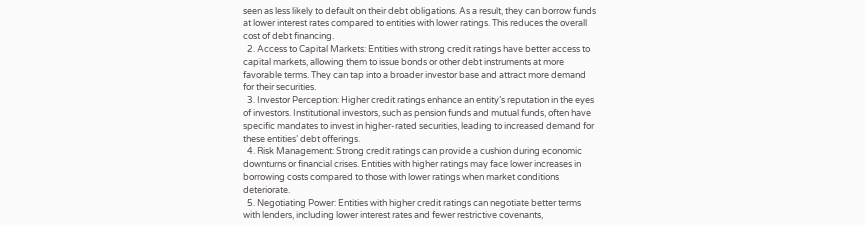seen as less likely to default on their debt obligations. As a result, they can borrow funds at lower interest rates compared to entities with lower ratings. This reduces the overall cost of debt financing.
  2. Access to Capital Markets: Entities with strong credit ratings have better access to capital markets, allowing them to issue bonds or other debt instruments at more favorable terms. They can tap into a broader investor base and attract more demand for their securities.
  3. Investor Perception: Higher credit ratings enhance an entity’s reputation in the eyes of investors. Institutional investors, such as pension funds and mutual funds, often have specific mandates to invest in higher-rated securities, leading to increased demand for these entities’ debt offerings.
  4. Risk Management: Strong credit ratings can provide a cushion during economic downturns or financial crises. Entities with higher ratings may face lower increases in borrowing costs compared to those with lower ratings when market conditions deteriorate.
  5. Negotiating Power: Entities with higher credit ratings can negotiate better terms with lenders, including lower interest rates and fewer restrictive covenants,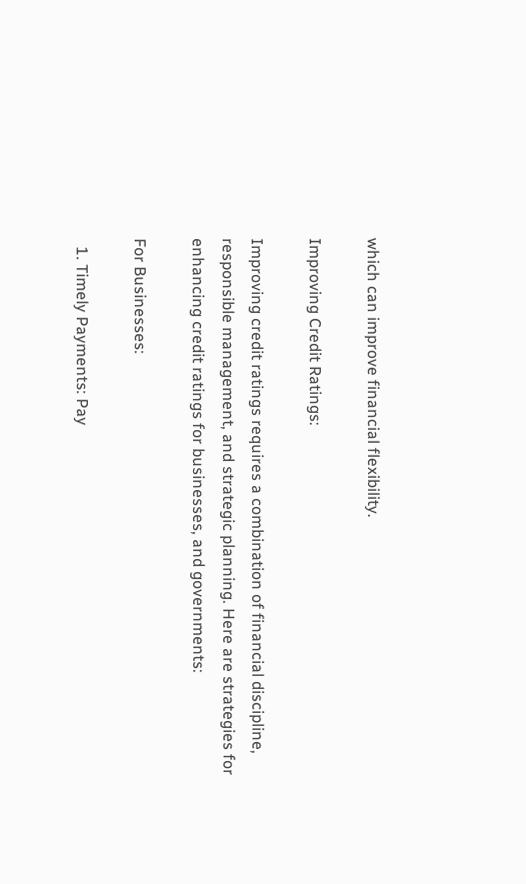which can improve financial flexibility.

Improving Credit Ratings:

Improving credit ratings requires a combination of financial discipline, responsible management, and strategic planning. Here are strategies for enhancing credit ratings for businesses, and governments:

For Businesses:

  1. Timely Payments: Pay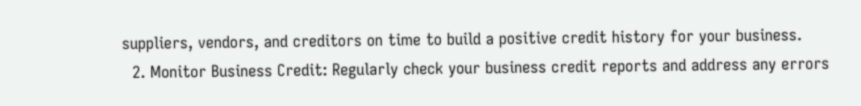suppliers, vendors, and creditors on time to build a positive credit history for your business.
  2. Monitor Business Credit: Regularly check your business credit reports and address any errors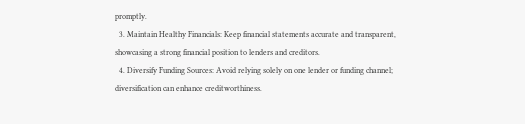promptly.
  3. Maintain Healthy Financials: Keep financial statements accurate and transparent, showcasing a strong financial position to lenders and creditors.
  4. Diversify Funding Sources: Avoid relying solely on one lender or funding channel; diversification can enhance creditworthiness.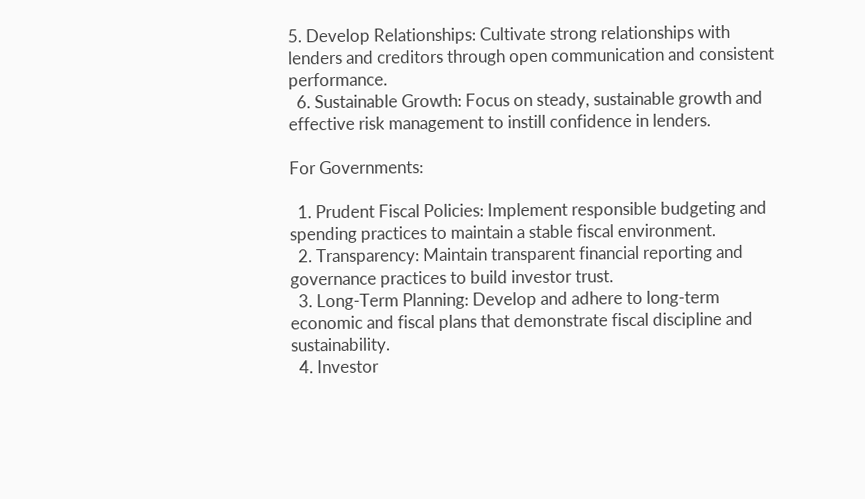5. Develop Relationships: Cultivate strong relationships with lenders and creditors through open communication and consistent performance.
  6. Sustainable Growth: Focus on steady, sustainable growth and effective risk management to instill confidence in lenders.

For Governments:

  1. Prudent Fiscal Policies: Implement responsible budgeting and spending practices to maintain a stable fiscal environment.
  2. Transparency: Maintain transparent financial reporting and governance practices to build investor trust.
  3. Long-Term Planning: Develop and adhere to long-term economic and fiscal plans that demonstrate fiscal discipline and sustainability.
  4. Investor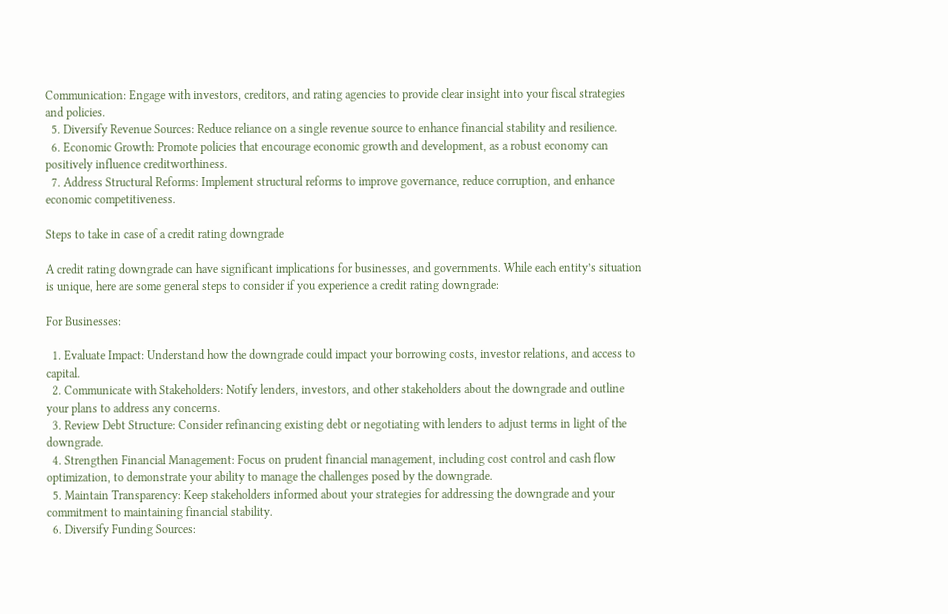Communication: Engage with investors, creditors, and rating agencies to provide clear insight into your fiscal strategies and policies.
  5. Diversify Revenue Sources: Reduce reliance on a single revenue source to enhance financial stability and resilience.
  6. Economic Growth: Promote policies that encourage economic growth and development, as a robust economy can positively influence creditworthiness.
  7. Address Structural Reforms: Implement structural reforms to improve governance, reduce corruption, and enhance economic competitiveness.

Steps to take in case of a credit rating downgrade

A credit rating downgrade can have significant implications for businesses, and governments. While each entity’s situation is unique, here are some general steps to consider if you experience a credit rating downgrade:

For Businesses:

  1. Evaluate Impact: Understand how the downgrade could impact your borrowing costs, investor relations, and access to capital.
  2. Communicate with Stakeholders: Notify lenders, investors, and other stakeholders about the downgrade and outline your plans to address any concerns.
  3. Review Debt Structure: Consider refinancing existing debt or negotiating with lenders to adjust terms in light of the downgrade.
  4. Strengthen Financial Management: Focus on prudent financial management, including cost control and cash flow optimization, to demonstrate your ability to manage the challenges posed by the downgrade.
  5. Maintain Transparency: Keep stakeholders informed about your strategies for addressing the downgrade and your commitment to maintaining financial stability.
  6. Diversify Funding Sources: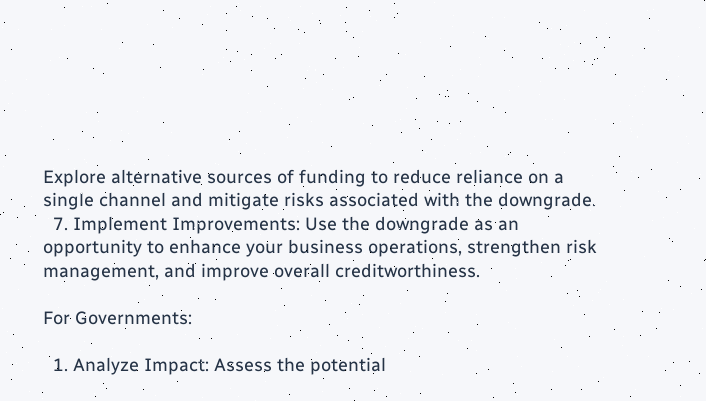Explore alternative sources of funding to reduce reliance on a single channel and mitigate risks associated with the downgrade.
  7. Implement Improvements: Use the downgrade as an opportunity to enhance your business operations, strengthen risk management, and improve overall creditworthiness.

For Governments:

  1. Analyze Impact: Assess the potential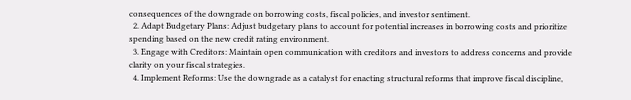consequences of the downgrade on borrowing costs, fiscal policies, and investor sentiment.
  2. Adapt Budgetary Plans: Adjust budgetary plans to account for potential increases in borrowing costs and prioritize spending based on the new credit rating environment.
  3. Engage with Creditors: Maintain open communication with creditors and investors to address concerns and provide clarity on your fiscal strategies.
  4. Implement Reforms: Use the downgrade as a catalyst for enacting structural reforms that improve fiscal discipline,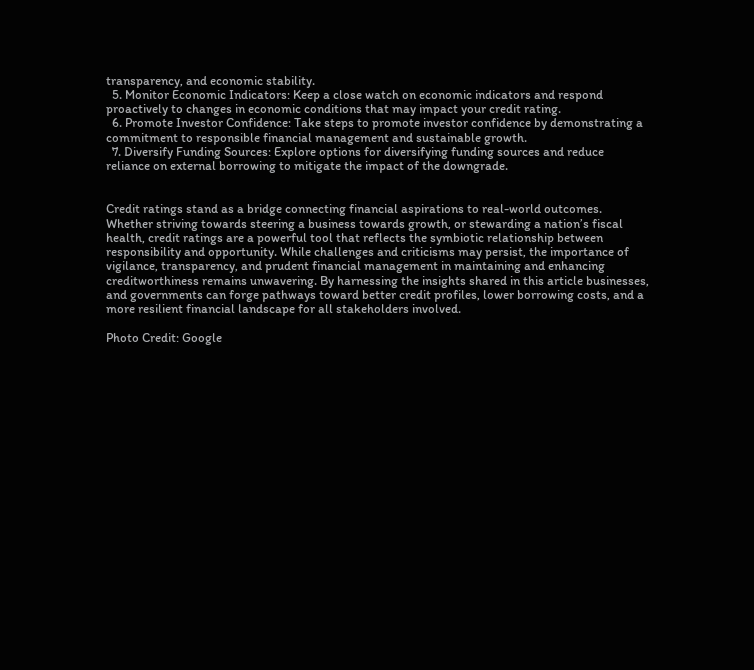transparency, and economic stability.
  5. Monitor Economic Indicators: Keep a close watch on economic indicators and respond proactively to changes in economic conditions that may impact your credit rating.
  6. Promote Investor Confidence: Take steps to promote investor confidence by demonstrating a commitment to responsible financial management and sustainable growth.
  7. Diversify Funding Sources: Explore options for diversifying funding sources and reduce reliance on external borrowing to mitigate the impact of the downgrade.


Credit ratings stand as a bridge connecting financial aspirations to real-world outcomes. Whether striving towards steering a business towards growth, or stewarding a nation’s fiscal health, credit ratings are a powerful tool that reflects the symbiotic relationship between responsibility and opportunity. While challenges and criticisms may persist, the importance of vigilance, transparency, and prudent financial management in maintaining and enhancing creditworthiness remains unwavering. By harnessing the insights shared in this article businesses, and governments can forge pathways toward better credit profiles, lower borrowing costs, and a more resilient financial landscape for all stakeholders involved.

Photo Credit: Google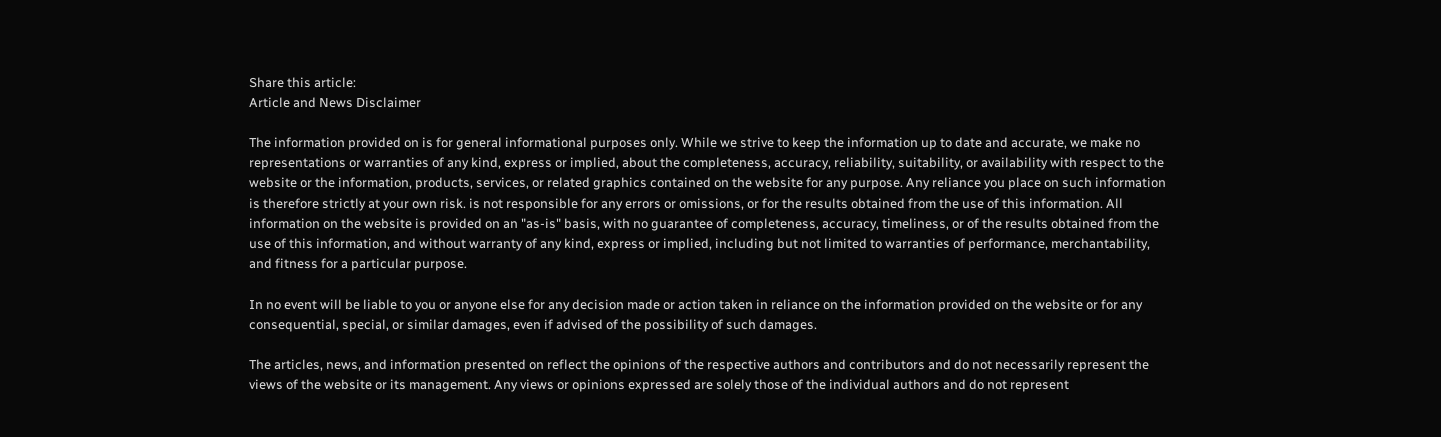Share this article:
Article and News Disclaimer

The information provided on is for general informational purposes only. While we strive to keep the information up to date and accurate, we make no representations or warranties of any kind, express or implied, about the completeness, accuracy, reliability, suitability, or availability with respect to the website or the information, products, services, or related graphics contained on the website for any purpose. Any reliance you place on such information is therefore strictly at your own risk. is not responsible for any errors or omissions, or for the results obtained from the use of this information. All information on the website is provided on an "as-is" basis, with no guarantee of completeness, accuracy, timeliness, or of the results obtained from the use of this information, and without warranty of any kind, express or implied, including but not limited to warranties of performance, merchantability, and fitness for a particular purpose.

In no event will be liable to you or anyone else for any decision made or action taken in reliance on the information provided on the website or for any consequential, special, or similar damages, even if advised of the possibility of such damages.

The articles, news, and information presented on reflect the opinions of the respective authors and contributors and do not necessarily represent the views of the website or its management. Any views or opinions expressed are solely those of the individual authors and do not represent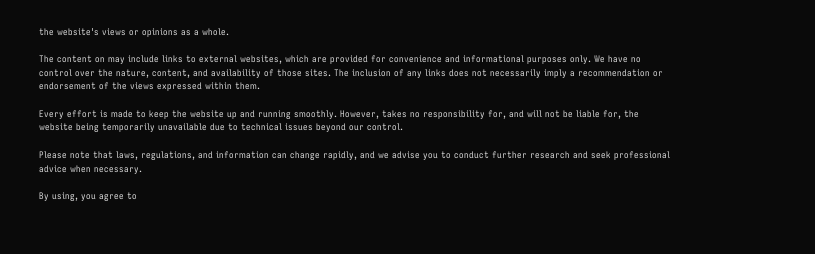the website's views or opinions as a whole.

The content on may include links to external websites, which are provided for convenience and informational purposes only. We have no control over the nature, content, and availability of those sites. The inclusion of any links does not necessarily imply a recommendation or endorsement of the views expressed within them.

Every effort is made to keep the website up and running smoothly. However, takes no responsibility for, and will not be liable for, the website being temporarily unavailable due to technical issues beyond our control.

Please note that laws, regulations, and information can change rapidly, and we advise you to conduct further research and seek professional advice when necessary.

By using, you agree to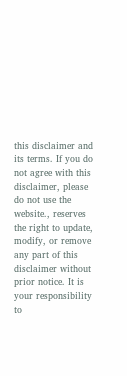this disclaimer and its terms. If you do not agree with this disclaimer, please do not use the website., reserves the right to update, modify, or remove any part of this disclaimer without prior notice. It is your responsibility to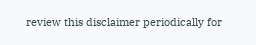review this disclaimer periodically for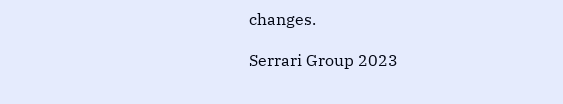changes.

Serrari Group 2023